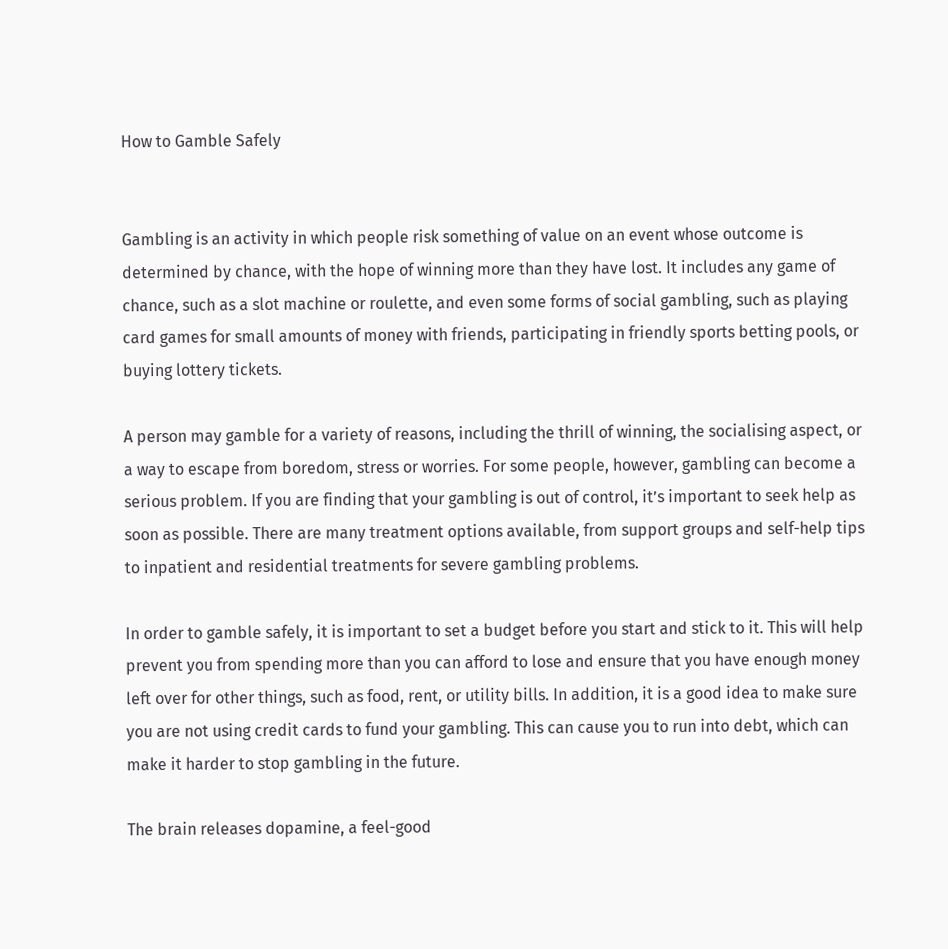How to Gamble Safely


Gambling is an activity in which people risk something of value on an event whose outcome is determined by chance, with the hope of winning more than they have lost. It includes any game of chance, such as a slot machine or roulette, and even some forms of social gambling, such as playing card games for small amounts of money with friends, participating in friendly sports betting pools, or buying lottery tickets.

A person may gamble for a variety of reasons, including the thrill of winning, the socialising aspect, or a way to escape from boredom, stress or worries. For some people, however, gambling can become a serious problem. If you are finding that your gambling is out of control, it’s important to seek help as soon as possible. There are many treatment options available, from support groups and self-help tips to inpatient and residential treatments for severe gambling problems.

In order to gamble safely, it is important to set a budget before you start and stick to it. This will help prevent you from spending more than you can afford to lose and ensure that you have enough money left over for other things, such as food, rent, or utility bills. In addition, it is a good idea to make sure you are not using credit cards to fund your gambling. This can cause you to run into debt, which can make it harder to stop gambling in the future.

The brain releases dopamine, a feel-good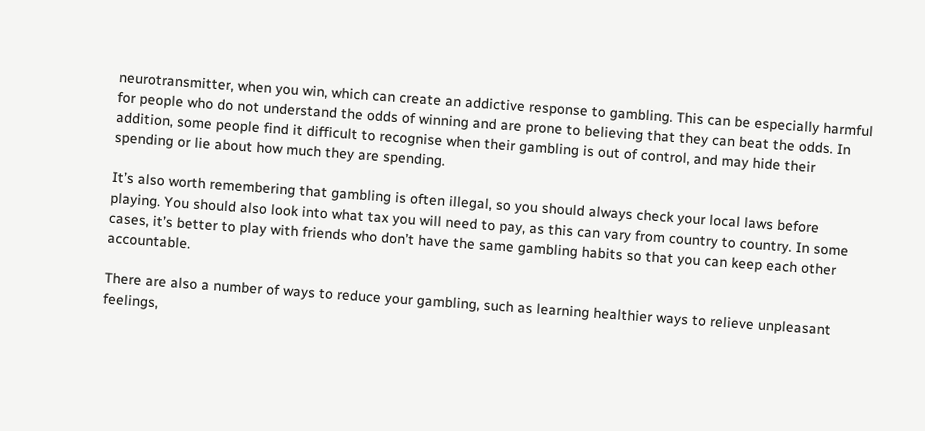neurotransmitter, when you win, which can create an addictive response to gambling. This can be especially harmful for people who do not understand the odds of winning and are prone to believing that they can beat the odds. In addition, some people find it difficult to recognise when their gambling is out of control, and may hide their spending or lie about how much they are spending.

It’s also worth remembering that gambling is often illegal, so you should always check your local laws before playing. You should also look into what tax you will need to pay, as this can vary from country to country. In some cases, it’s better to play with friends who don’t have the same gambling habits so that you can keep each other accountable.

There are also a number of ways to reduce your gambling, such as learning healthier ways to relieve unpleasant feelings,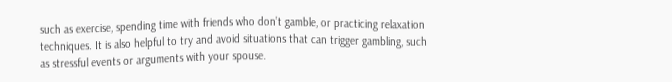such as exercise, spending time with friends who don’t gamble, or practicing relaxation techniques. It is also helpful to try and avoid situations that can trigger gambling, such as stressful events or arguments with your spouse.